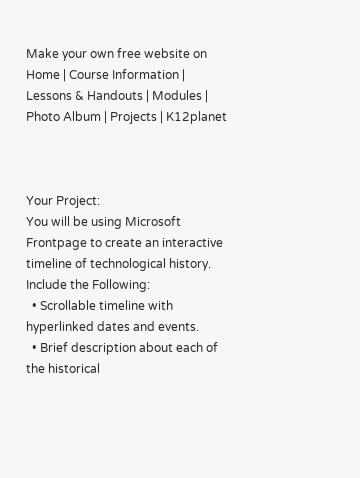Make your own free website on
Home | Course Information | Lessons & Handouts | Modules | Photo Album | Projects | K12planet



Your Project:
You will be using Microsoft Frontpage to create an interactive timeline of technological history.
Include the Following:
  • Scrollable timeline with hyperlinked dates and events.
  • Brief description about each of the historical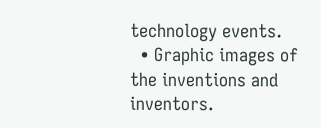technology events.
  • Graphic images of the inventions and inventors.